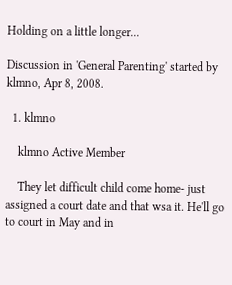Holding on a little longer...

Discussion in 'General Parenting' started by klmno, Apr 8, 2008.

  1. klmno

    klmno Active Member

    They let difficult child come home- just assigned a court date and that wsa it. He'll go to court in May and in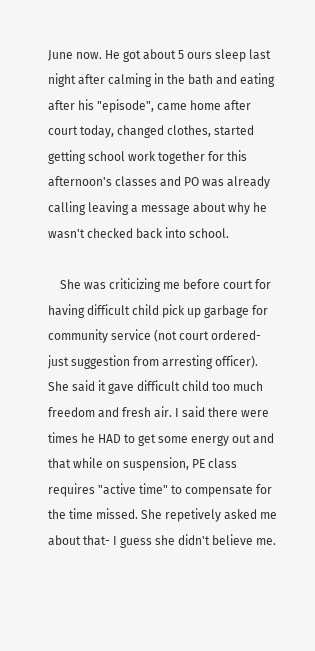June now. He got about 5 ours sleep last night after calming in the bath and eating after his "episode", came home after court today, changed clothes, started getting school work together for this afternoon's classes and PO was already calling leaving a message about why he wasn't checked back into school.

    She was criticizing me before court for having difficult child pick up garbage for community service (not court ordered- just suggestion from arresting officer). She said it gave difficult child too much freedom and fresh air. I said there were times he HAD to get some energy out and that while on suspension, PE class requires "active time" to compensate for the time missed. She repetively asked me about that- I guess she didn't believe me.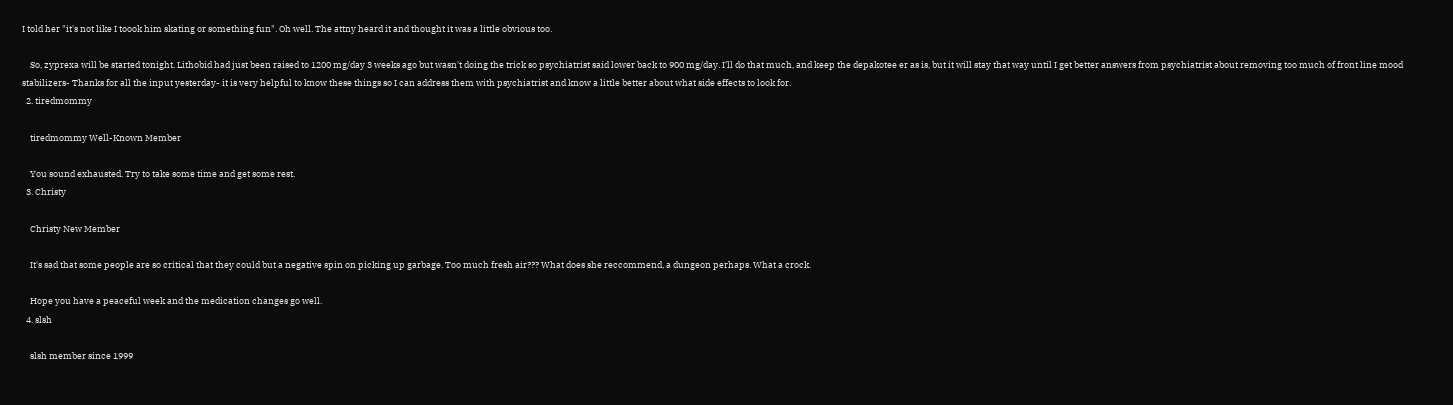I told her "it's not like I toook him skating or something fun". Oh well. The attny heard it and thought it was a little obvious too.

    So, zyprexa will be started tonight. Lithobid had just been raised to 1200 mg/day 3 weeks ago but wasn't doing the trick so psychiatrist said lower back to 900 mg/day. I'll do that much, and keep the depakotee er as is, but it will stay that way until I get better answers from psychiatrist about removing too much of front line mood stabilizers- Thanks for all the input yesterday- it is very helpful to know these things so I can address them with psychiatrist and know a little better about what side effects to look for.
  2. tiredmommy

    tiredmommy Well-Known Member

    You sound exhausted. Try to take some time and get some rest.
  3. Christy

    Christy New Member

    It's sad that some people are so critical that they could but a negative spin on picking up garbage. Too much fresh air??? What does she reccommend, a dungeon perhaps. What a crock.

    Hope you have a peaceful week and the medication changes go well.
  4. slsh

    slsh member since 1999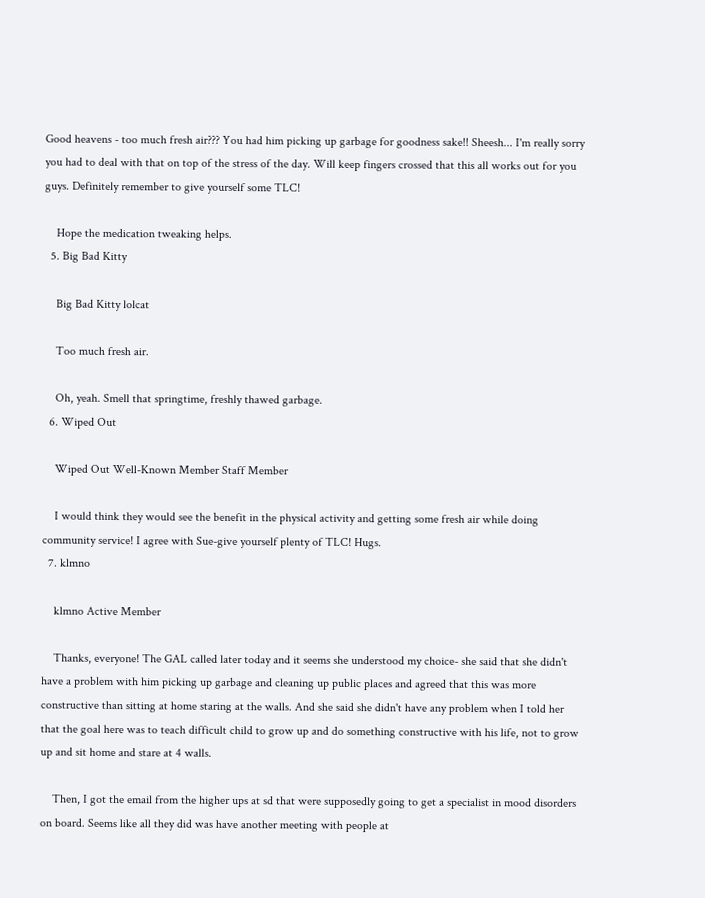Good heavens - too much fresh air??? You had him picking up garbage for goodness sake!! Sheesh... I'm really sorry you had to deal with that on top of the stress of the day. Will keep fingers crossed that this all works out for you guys. Definitely remember to give yourself some TLC!

    Hope the medication tweaking helps.
  5. Big Bad Kitty

    Big Bad Kitty lolcat

    Too much fresh air.

    Oh, yeah. Smell that springtime, freshly thawed garbage.
  6. Wiped Out

    Wiped Out Well-Known Member Staff Member

    I would think they would see the benefit in the physical activity and getting some fresh air while doing community service! I agree with Sue-give yourself plenty of TLC! Hugs.
  7. klmno

    klmno Active Member

    Thanks, everyone! The GAL called later today and it seems she understood my choice- she said that she didn't have a problem with him picking up garbage and cleaning up public places and agreed that this was more constructive than sitting at home staring at the walls. And she said she didn't have any problem when I told her that the goal here was to teach difficult child to grow up and do something constructive with his life, not to grow up and sit home and stare at 4 walls.

    Then, I got the email from the higher ups at sd that were supposedly going to get a specialist in mood disorders on board. Seems like all they did was have another meeting with people at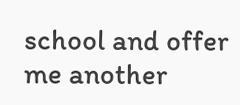school and offer me another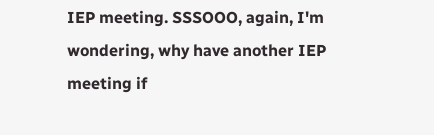IEP meeting. SSSOOO, again, I'm wondering, why have another IEP meeting if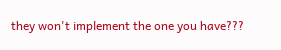they won't implement the one you have???